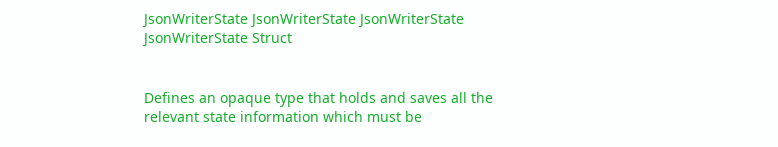JsonWriterState JsonWriterState JsonWriterState JsonWriterState Struct


Defines an opaque type that holds and saves all the relevant state information which must be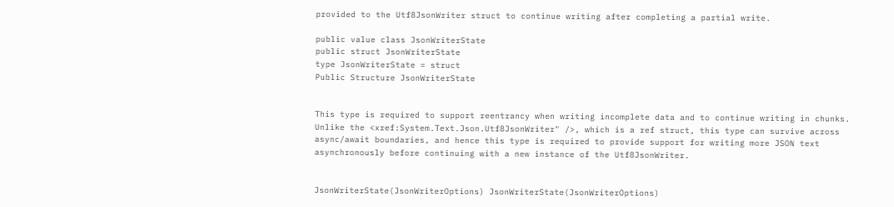provided to the Utf8JsonWriter struct to continue writing after completing a partial write.

public value class JsonWriterState
public struct JsonWriterState
type JsonWriterState = struct
Public Structure JsonWriterState


This type is required to support reentrancy when writing incomplete data and to continue writing in chunks. Unlike the <xref:System.Text.Json.Utf8JsonWriter" />, which is a ref struct, this type can survive across async/await boundaries, and hence this type is required to provide support for writing more JSON text asynchronously before continuing with a new instance of the Utf8JsonWriter.


JsonWriterState(JsonWriterOptions) JsonWriterState(JsonWriterOptions)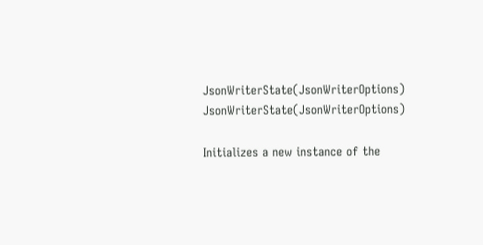JsonWriterState(JsonWriterOptions) JsonWriterState(JsonWriterOptions)

Initializes a new instance of the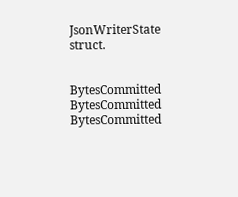JsonWriterState struct.


BytesCommitted BytesCommitted BytesCommitted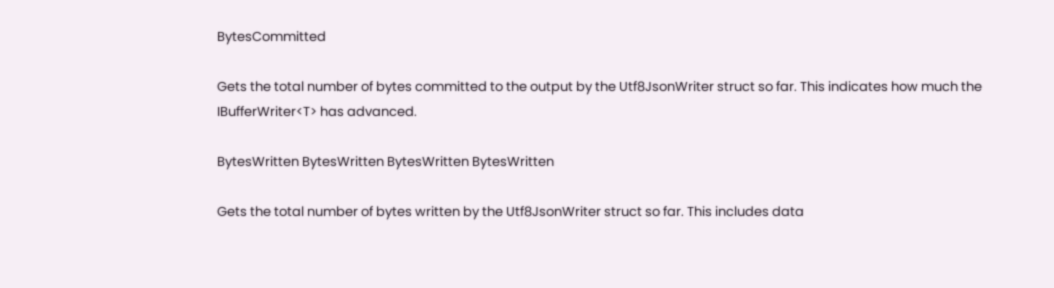BytesCommitted

Gets the total number of bytes committed to the output by the Utf8JsonWriter struct so far. This indicates how much the IBufferWriter<T> has advanced.

BytesWritten BytesWritten BytesWritten BytesWritten

Gets the total number of bytes written by the Utf8JsonWriter struct so far. This includes data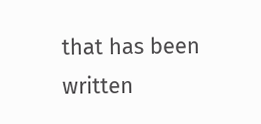that has been written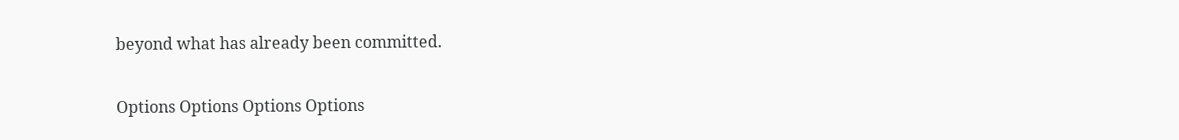beyond what has already been committed.

Options Options Options Options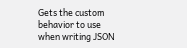Gets the custom behavior to use when writing JSON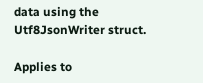data using the Utf8JsonWriter struct.

Applies to